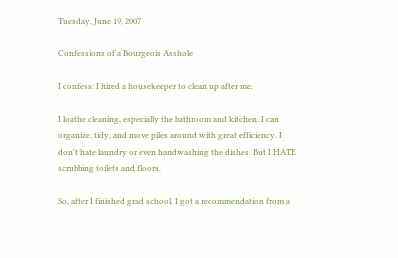Tuesday, June 19, 2007

Confessions of a Bourgeois Asshole

I confess: I hired a housekeeper to clean up after me.

I loathe cleaning, especially the bathroom and kitchen. I can organize, tidy, and move piles around with great efficiency. I don't hate laundry or even handwashing the dishes. But I HATE scrubbing toilets and floors.

So, after I finished grad school, I got a recommendation from a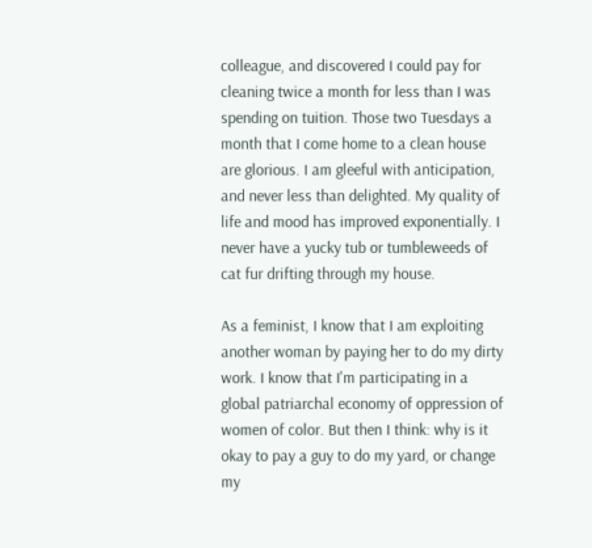colleague, and discovered I could pay for cleaning twice a month for less than I was spending on tuition. Those two Tuesdays a month that I come home to a clean house are glorious. I am gleeful with anticipation, and never less than delighted. My quality of life and mood has improved exponentially. I never have a yucky tub or tumbleweeds of cat fur drifting through my house.

As a feminist, I know that I am exploiting another woman by paying her to do my dirty work. I know that I'm participating in a global patriarchal economy of oppression of women of color. But then I think: why is it okay to pay a guy to do my yard, or change my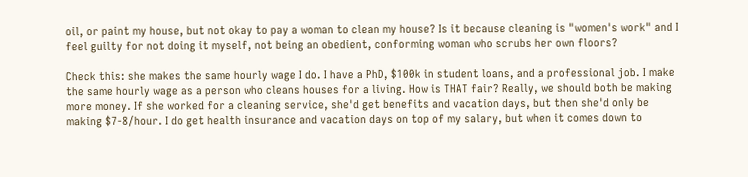oil, or paint my house, but not okay to pay a woman to clean my house? Is it because cleaning is "women's work" and I feel guilty for not doing it myself, not being an obedient, conforming woman who scrubs her own floors?

Check this: she makes the same hourly wage I do. I have a PhD, $100k in student loans, and a professional job. I make the same hourly wage as a person who cleans houses for a living. How is THAT fair? Really, we should both be making more money. If she worked for a cleaning service, she'd get benefits and vacation days, but then she'd only be making $7-8/hour. I do get health insurance and vacation days on top of my salary, but when it comes down to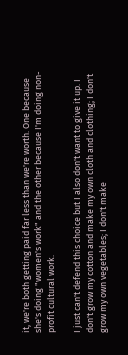it, we're both getting paid far less than we're worth. One because she's doing "women's work" and the other because I'm doing non-profit cultural work.

I just can't defend this choice but I also don't want to give it up. I don't grow my cotton and make my own cloth and clothing; I don't grow my own vegetables; I don't make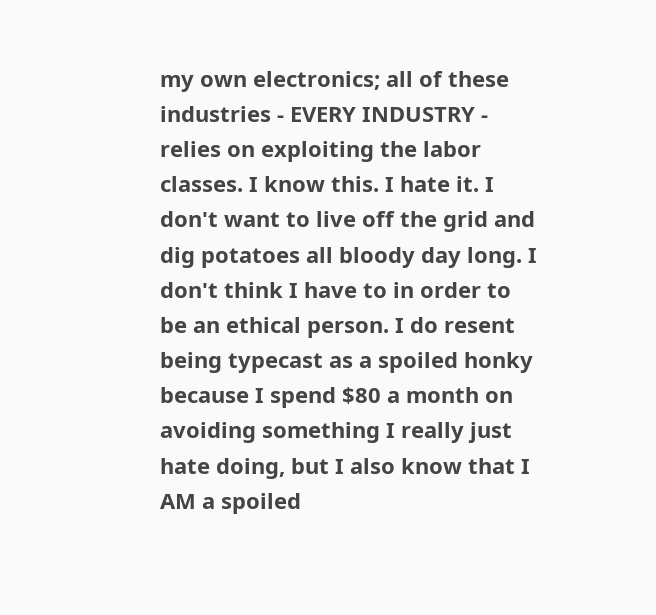my own electronics; all of these industries - EVERY INDUSTRY - relies on exploiting the labor classes. I know this. I hate it. I don't want to live off the grid and dig potatoes all bloody day long. I don't think I have to in order to be an ethical person. I do resent being typecast as a spoiled honky because I spend $80 a month on avoiding something I really just hate doing, but I also know that I AM a spoiled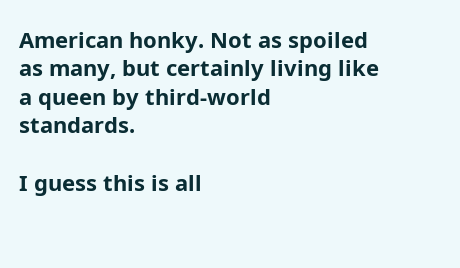American honky. Not as spoiled as many, but certainly living like a queen by third-world standards.

I guess this is all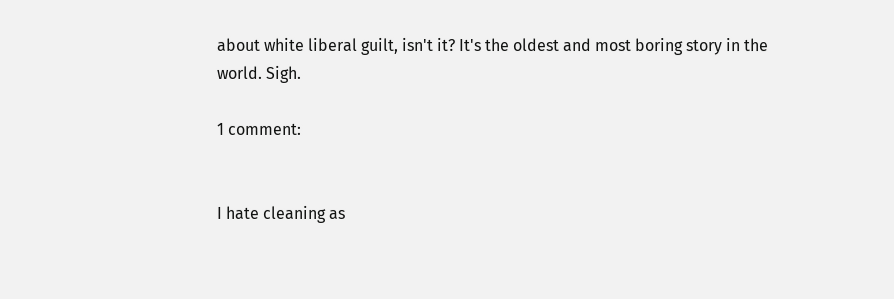about white liberal guilt, isn't it? It's the oldest and most boring story in the world. Sigh.

1 comment:


I hate cleaning as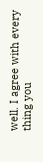well. I agree with every thing you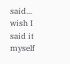said... wish I said it myself